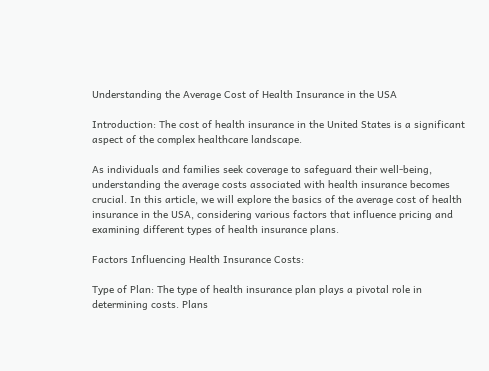Understanding the Average Cost of Health Insurance in the USA

Introduction: The cost of health insurance in the United States is a significant aspect of the complex healthcare landscape.

As individuals and families seek coverage to safeguard their well-being, understanding the average costs associated with health insurance becomes crucial. In this article, we will explore the basics of the average cost of health insurance in the USA, considering various factors that influence pricing and examining different types of health insurance plans.

Factors Influencing Health Insurance Costs:

Type of Plan: The type of health insurance plan plays a pivotal role in determining costs. Plans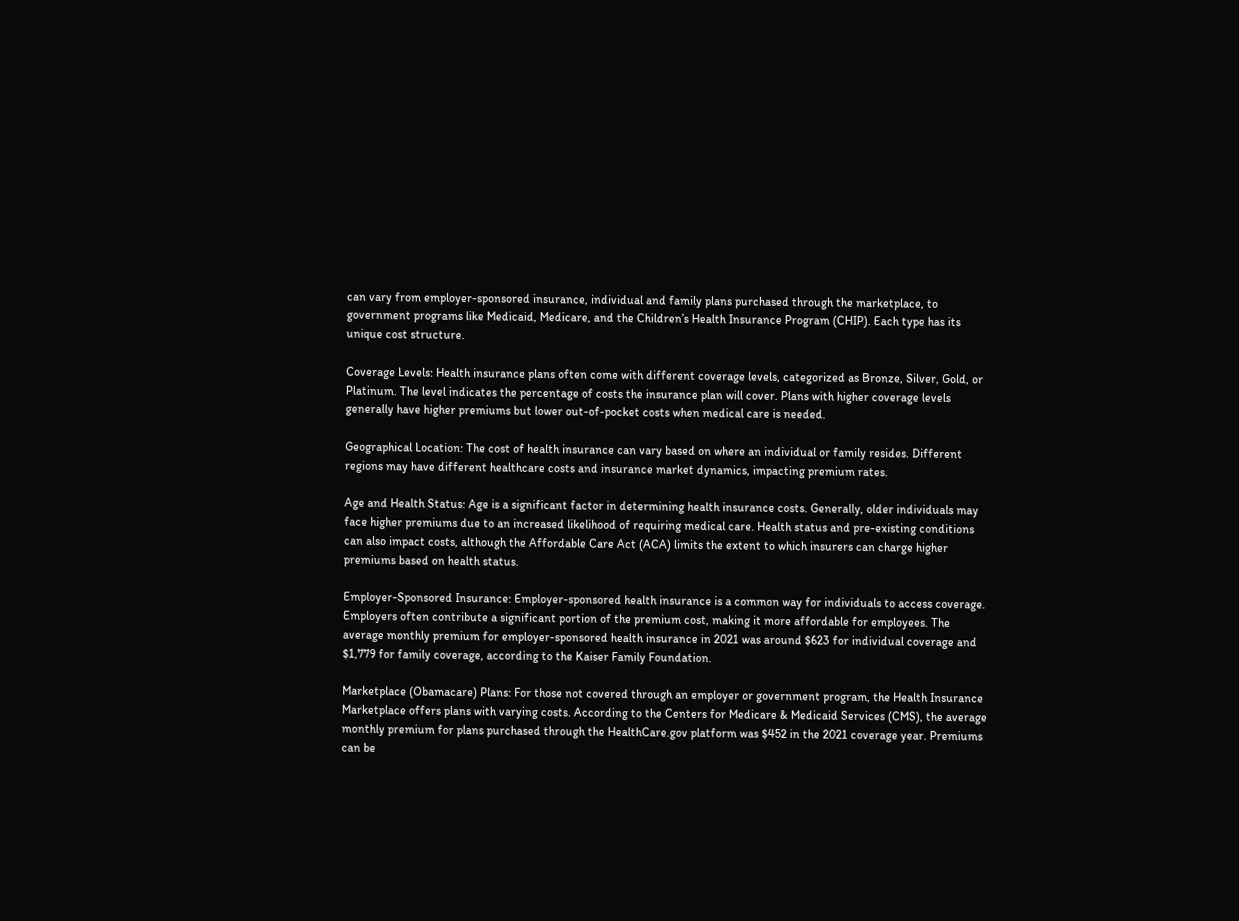can vary from employer-sponsored insurance, individual and family plans purchased through the marketplace, to government programs like Medicaid, Medicare, and the Children’s Health Insurance Program (CHIP). Each type has its unique cost structure.

Coverage Levels: Health insurance plans often come with different coverage levels, categorized as Bronze, Silver, Gold, or Platinum. The level indicates the percentage of costs the insurance plan will cover. Plans with higher coverage levels generally have higher premiums but lower out-of-pocket costs when medical care is needed.

Geographical Location: The cost of health insurance can vary based on where an individual or family resides. Different regions may have different healthcare costs and insurance market dynamics, impacting premium rates.

Age and Health Status: Age is a significant factor in determining health insurance costs. Generally, older individuals may face higher premiums due to an increased likelihood of requiring medical care. Health status and pre-existing conditions can also impact costs, although the Affordable Care Act (ACA) limits the extent to which insurers can charge higher premiums based on health status.

Employer-Sponsored Insurance: Employer-sponsored health insurance is a common way for individuals to access coverage. Employers often contribute a significant portion of the premium cost, making it more affordable for employees. The average monthly premium for employer-sponsored health insurance in 2021 was around $623 for individual coverage and $1,779 for family coverage, according to the Kaiser Family Foundation.

Marketplace (Obamacare) Plans: For those not covered through an employer or government program, the Health Insurance Marketplace offers plans with varying costs. According to the Centers for Medicare & Medicaid Services (CMS), the average monthly premium for plans purchased through the HealthCare.gov platform was $452 in the 2021 coverage year. Premiums can be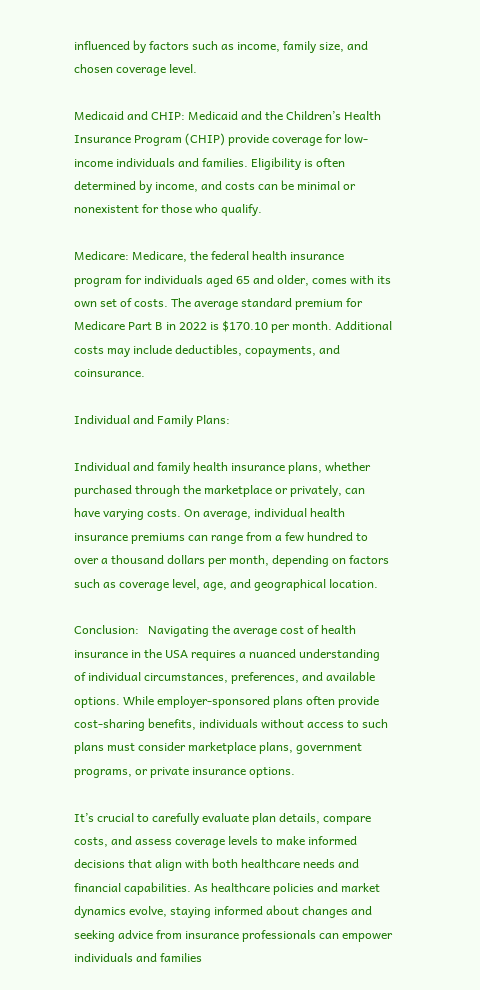influenced by factors such as income, family size, and chosen coverage level.

Medicaid and CHIP: Medicaid and the Children’s Health Insurance Program (CHIP) provide coverage for low-income individuals and families. Eligibility is often determined by income, and costs can be minimal or nonexistent for those who qualify.

Medicare: Medicare, the federal health insurance program for individuals aged 65 and older, comes with its own set of costs. The average standard premium for Medicare Part B in 2022 is $170.10 per month. Additional costs may include deductibles, copayments, and coinsurance.

Individual and Family Plans:

Individual and family health insurance plans, whether purchased through the marketplace or privately, can have varying costs. On average, individual health insurance premiums can range from a few hundred to over a thousand dollars per month, depending on factors such as coverage level, age, and geographical location.

Conclusion:   Navigating the average cost of health insurance in the USA requires a nuanced understanding of individual circumstances, preferences, and available options. While employer-sponsored plans often provide cost-sharing benefits, individuals without access to such plans must consider marketplace plans, government programs, or private insurance options.

It’s crucial to carefully evaluate plan details, compare costs, and assess coverage levels to make informed decisions that align with both healthcare needs and financial capabilities. As healthcare policies and market dynamics evolve, staying informed about changes and seeking advice from insurance professionals can empower individuals and families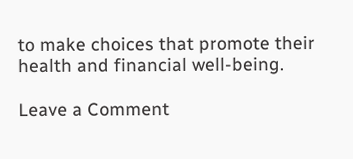to make choices that promote their health and financial well-being.

Leave a Comment